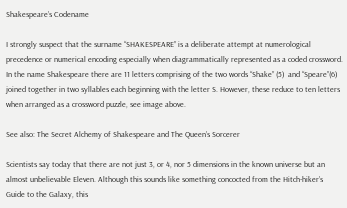Shakespeare’s Codename

I strongly suspect that the surname “SHAKESPEARE” is a deliberate attempt at numerological precedence or numerical encoding especially when diagrammatically represented as a coded crossword. In the name Shakespeare there are 11 letters comprising of the two words “Shake” (5)  and “Speare”(6) joined together in two syllables each beginning with the letter S. However, these reduce to ten letters when arranged as a crossword puzzle, see image above.

See also: The Secret Alchemy of Shakespeare and The Queen’s Sorcerer

Scientists say today that there are not just 3, or 4, nor 5 dimensions in the known universe but an almost unbelievable Eleven. Although this sounds like something concocted from the Hitch-hiker’s Guide to the Galaxy, this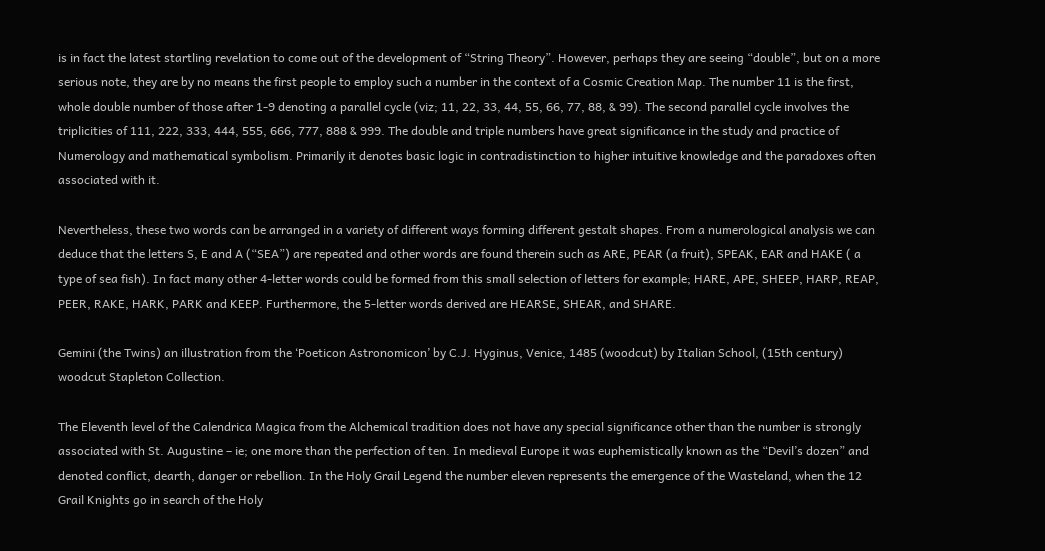is in fact the latest startling revelation to come out of the development of “String Theory”. However, perhaps they are seeing “double”, but on a more serious note, they are by no means the first people to employ such a number in the context of a Cosmic Creation Map. The number 11 is the first, whole double number of those after 1-9 denoting a parallel cycle (viz; 11, 22, 33, 44, 55, 66, 77, 88, & 99). The second parallel cycle involves the triplicities of 111, 222, 333, 444, 555, 666, 777, 888 & 999. The double and triple numbers have great significance in the study and practice of Numerology and mathematical symbolism. Primarily it denotes basic logic in contradistinction to higher intuitive knowledge and the paradoxes often associated with it.

Nevertheless, these two words can be arranged in a variety of different ways forming different gestalt shapes. From a numerological analysis we can deduce that the letters S, E and A (“SEA”) are repeated and other words are found therein such as ARE, PEAR (a fruit), SPEAK, EAR and HAKE ( a type of sea fish). In fact many other 4-letter words could be formed from this small selection of letters for example; HARE, APE, SHEEP, HARP, REAP, PEER, RAKE, HARK, PARK and KEEP. Furthermore, the 5-letter words derived are HEARSE, SHEAR, and SHARE.

Gemini (the Twins) an illustration from the ‘Poeticon Astronomicon’ by C.J. Hyginus, Venice, 1485 (woodcut) by Italian School, (15th century) woodcut Stapleton Collection.

The Eleventh level of the Calendrica Magica from the Alchemical tradition does not have any special significance other than the number is strongly associated with St. Augustine – ie; one more than the perfection of ten. In medieval Europe it was euphemistically known as the “Devil’s dozen” and denoted conflict, dearth, danger or rebellion. In the Holy Grail Legend the number eleven represents the emergence of the Wasteland, when the 12 Grail Knights go in search of the Holy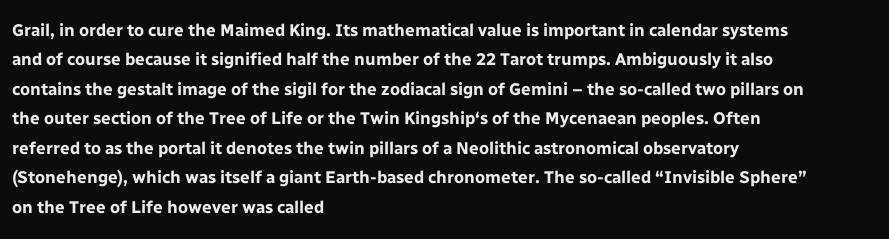Grail, in order to cure the Maimed King. Its mathematical value is important in calendar systems and of course because it signified half the number of the 22 Tarot trumps. Ambiguously it also contains the gestalt image of the sigil for the zodiacal sign of Gemini – the so-called two pillars on the outer section of the Tree of Life or the Twin Kingship‘s of the Mycenaean peoples. Often referred to as the portal it denotes the twin pillars of a Neolithic astronomical observatory (Stonehenge), which was itself a giant Earth-based chronometer. The so-called “Invisible Sphere” on the Tree of Life however was called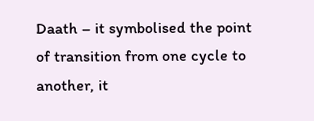Daath – it symbolised the point of transition from one cycle to another, it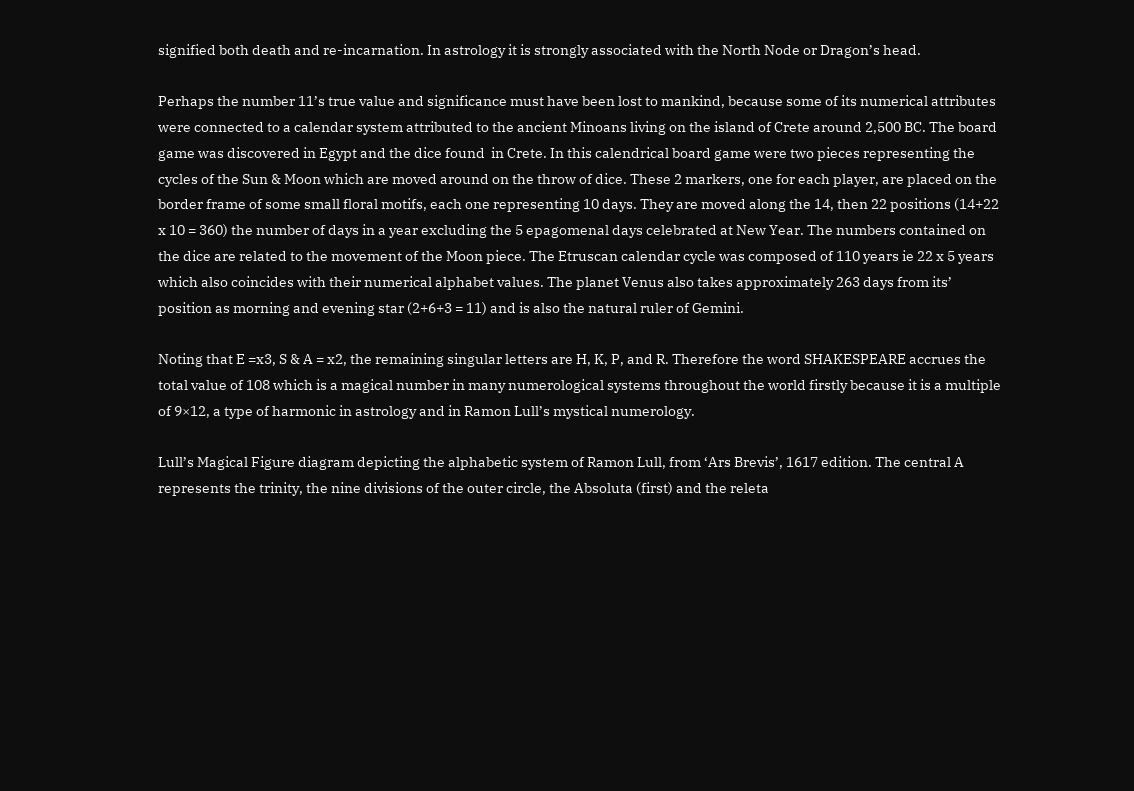signified both death and re-incarnation. In astrology it is strongly associated with the North Node or Dragon’s head.

Perhaps the number 11’s true value and significance must have been lost to mankind, because some of its numerical attributes were connected to a calendar system attributed to the ancient Minoans living on the island of Crete around 2,500 BC. The board game was discovered in Egypt and the dice found  in Crete. In this calendrical board game were two pieces representing the cycles of the Sun & Moon which are moved around on the throw of dice. These 2 markers, one for each player, are placed on the border frame of some small floral motifs, each one representing 10 days. They are moved along the 14, then 22 positions (14+22 x 10 = 360) the number of days in a year excluding the 5 epagomenal days celebrated at New Year. The numbers contained on the dice are related to the movement of the Moon piece. The Etruscan calendar cycle was composed of 110 years ie 22 x 5 years which also coincides with their numerical alphabet values. The planet Venus also takes approximately 263 days from its’ position as morning and evening star (2+6+3 = 11) and is also the natural ruler of Gemini.

Noting that E =x3, S & A = x2, the remaining singular letters are H, K, P, and R. Therefore the word SHAKESPEARE accrues the total value of 108 which is a magical number in many numerological systems throughout the world firstly because it is a multiple of 9×12, a type of harmonic in astrology and in Ramon Lull’s mystical numerology.

Lull’s Magical Figure diagram depicting the alphabetic system of Ramon Lull, from ‘Ars Brevis’, 1617 edition. The central A represents the trinity, the nine divisions of the outer circle, the Absoluta (first) and the releta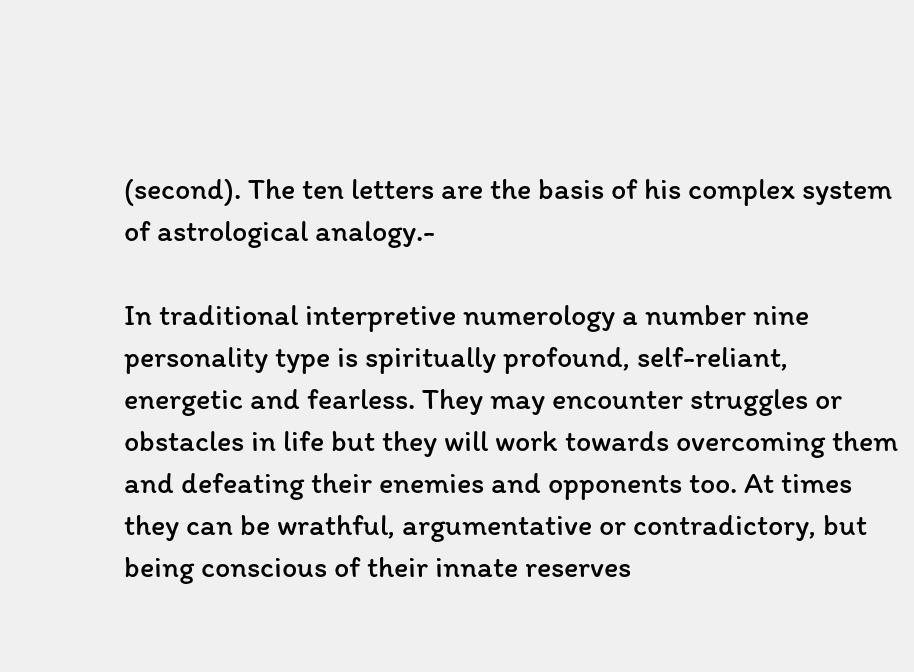(second). The ten letters are the basis of his complex system of astrological analogy.-

In traditional interpretive numerology a number nine personality type is spiritually profound, self-reliant, energetic and fearless. They may encounter struggles or obstacles in life but they will work towards overcoming them and defeating their enemies and opponents too. At times they can be wrathful, argumentative or contradictory, but being conscious of their innate reserves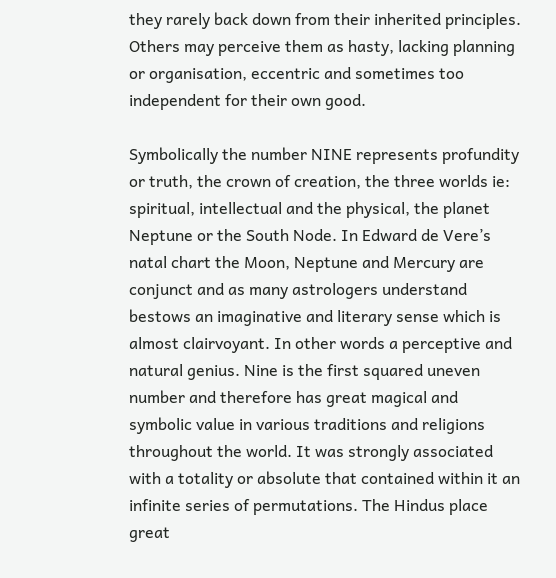they rarely back down from their inherited principles. Others may perceive them as hasty, lacking planning or organisation, eccentric and sometimes too independent for their own good.

Symbolically the number NINE represents profundity or truth, the crown of creation, the three worlds ie: spiritual, intellectual and the physical, the planet Neptune or the South Node. In Edward de Vere’s natal chart the Moon, Neptune and Mercury are conjunct and as many astrologers understand bestows an imaginative and literary sense which is almost clairvoyant. In other words a perceptive and natural genius. Nine is the first squared uneven number and therefore has great magical and symbolic value in various traditions and religions throughout the world. It was strongly associated with a totality or absolute that contained within it an infinite series of permutations. The Hindus place great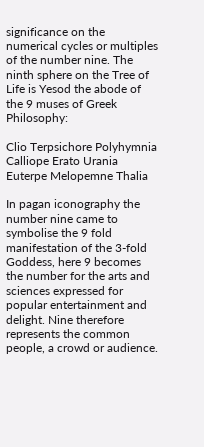significance on the numerical cycles or multiples of the number nine. The ninth sphere on the Tree of Life is Yesod the abode of the 9 muses of Greek Philosophy:

Clio Terpsichore Polyhymnia Calliope Erato Urania Euterpe Melopemne Thalia

In pagan iconography the number nine came to symbolise the 9 fold manifestation of the 3-fold Goddess, here 9 becomes the number for the arts and sciences expressed for popular entertainment and delight. Nine therefore represents the common people, a crowd or audience.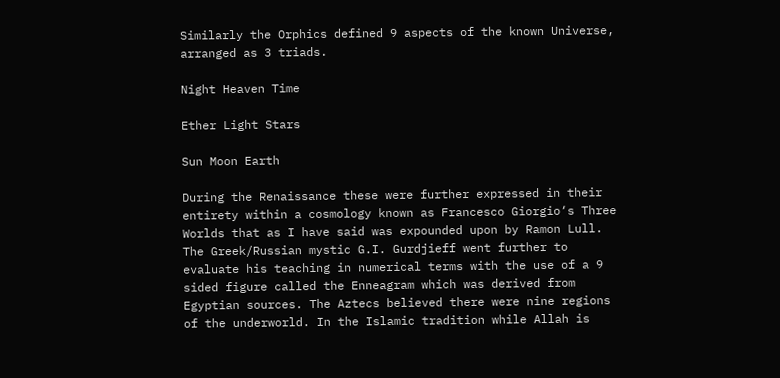Similarly the Orphics defined 9 aspects of the known Universe, arranged as 3 triads.

Night Heaven Time

Ether Light Stars

Sun Moon Earth

During the Renaissance these were further expressed in their entirety within a cosmology known as Francesco Giorgio‘s Three Worlds that as I have said was expounded upon by Ramon Lull. The Greek/Russian mystic G.I. Gurdjieff went further to evaluate his teaching in numerical terms with the use of a 9 sided figure called the Enneagram which was derived from Egyptian sources. The Aztecs believed there were nine regions of the underworld. In the Islamic tradition while Allah is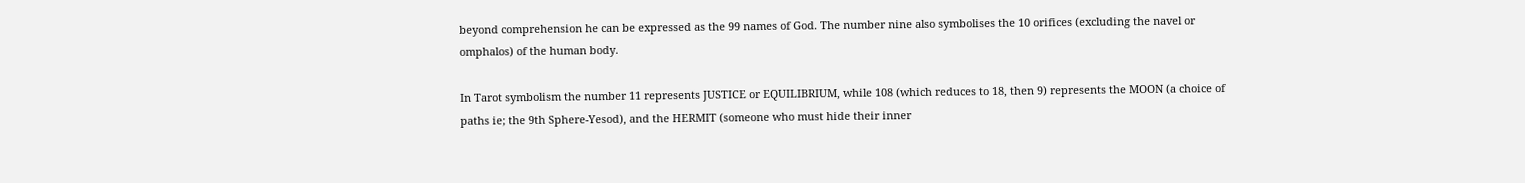beyond comprehension he can be expressed as the 99 names of God. The number nine also symbolises the 10 orifices (excluding the navel or omphalos) of the human body.

In Tarot symbolism the number 11 represents JUSTICE or EQUILIBRIUM, while 108 (which reduces to 18, then 9) represents the MOON (a choice of paths ie; the 9th Sphere-Yesod), and the HERMIT (someone who must hide their inner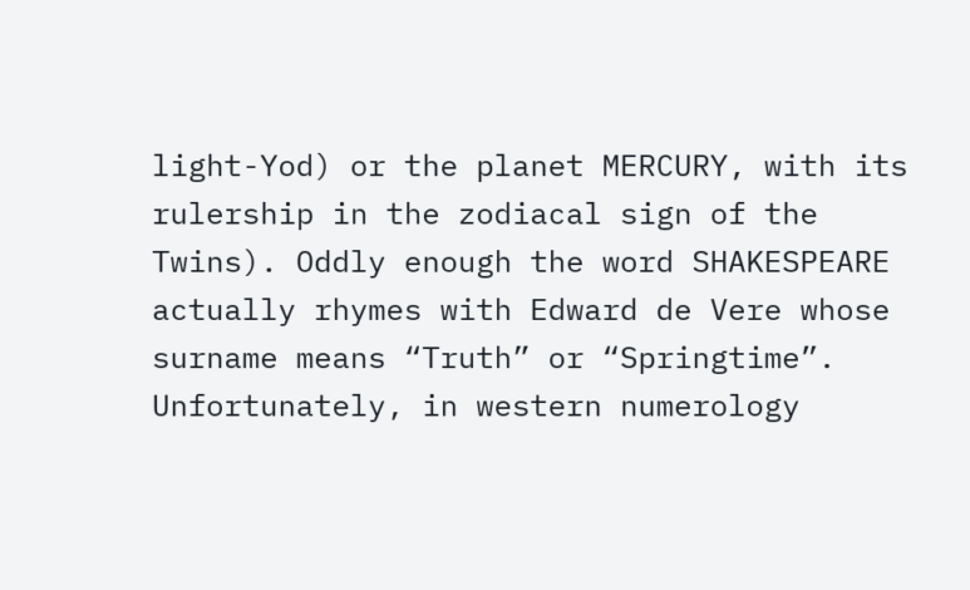light-Yod) or the planet MERCURY, with its rulership in the zodiacal sign of the Twins). Oddly enough the word SHAKESPEARE actually rhymes with Edward de Vere whose surname means “Truth” or “Springtime”. Unfortunately, in western numerology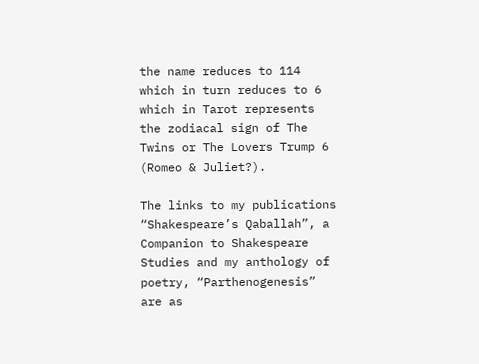the name reduces to 114 which in turn reduces to 6 which in Tarot represents the zodiacal sign of The Twins or The Lovers Trump 6 (Romeo & Juliet?).

The links to my publications “Shakespeare’s Qaballah”, a Companion to Shakespeare Studies and my anthology of poetry, “Parthenogenesis” are as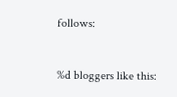follows:


%d bloggers like this: